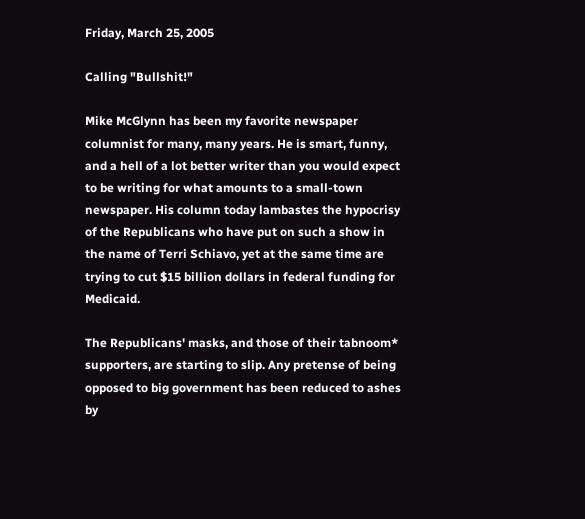Friday, March 25, 2005

Calling "Bullshit!"

Mike McGlynn has been my favorite newspaper columnist for many, many years. He is smart, funny, and a hell of a lot better writer than you would expect to be writing for what amounts to a small-town newspaper. His column today lambastes the hypocrisy of the Republicans who have put on such a show in the name of Terri Schiavo, yet at the same time are trying to cut $15 billion dollars in federal funding for Medicaid.

The Republicans' masks, and those of their tabnoom* supporters, are starting to slip. Any pretense of being opposed to big government has been reduced to ashes by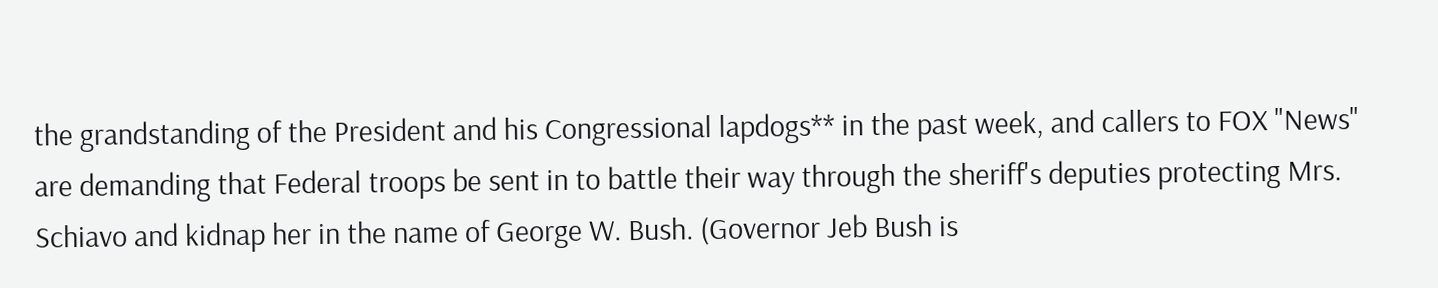the grandstanding of the President and his Congressional lapdogs** in the past week, and callers to FOX "News" are demanding that Federal troops be sent in to battle their way through the sheriff's deputies protecting Mrs. Schiavo and kidnap her in the name of George W. Bush. (Governor Jeb Bush is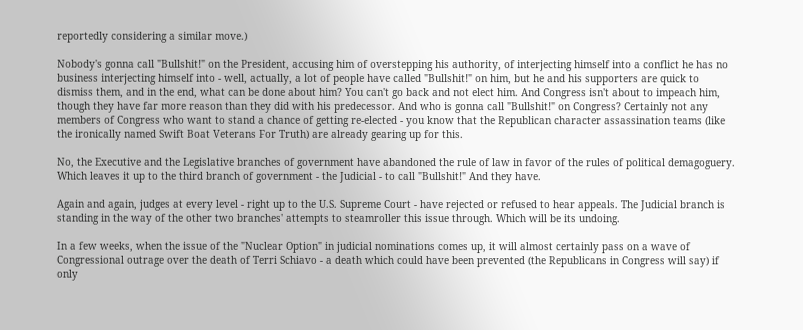reportedly considering a similar move.)

Nobody's gonna call "Bullshit!" on the President, accusing him of overstepping his authority, of interjecting himself into a conflict he has no business interjecting himself into - well, actually, a lot of people have called "Bullshit!" on him, but he and his supporters are quick to dismiss them, and in the end, what can be done about him? You can't go back and not elect him. And Congress isn't about to impeach him, though they have far more reason than they did with his predecessor. And who is gonna call "Bullshit!" on Congress? Certainly not any members of Congress who want to stand a chance of getting re-elected - you know that the Republican character assassination teams (like the ironically named Swift Boat Veterans For Truth) are already gearing up for this.

No, the Executive and the Legislative branches of government have abandoned the rule of law in favor of the rules of political demagoguery. Which leaves it up to the third branch of government - the Judicial - to call "Bullshit!" And they have.

Again and again, judges at every level - right up to the U.S. Supreme Court - have rejected or refused to hear appeals. The Judicial branch is standing in the way of the other two branches' attempts to steamroller this issue through. Which will be its undoing.

In a few weeks, when the issue of the "Nuclear Option" in judicial nominations comes up, it will almost certainly pass on a wave of Congressional outrage over the death of Terri Schiavo - a death which could have been prevented (the Republicans in Congress will say) if only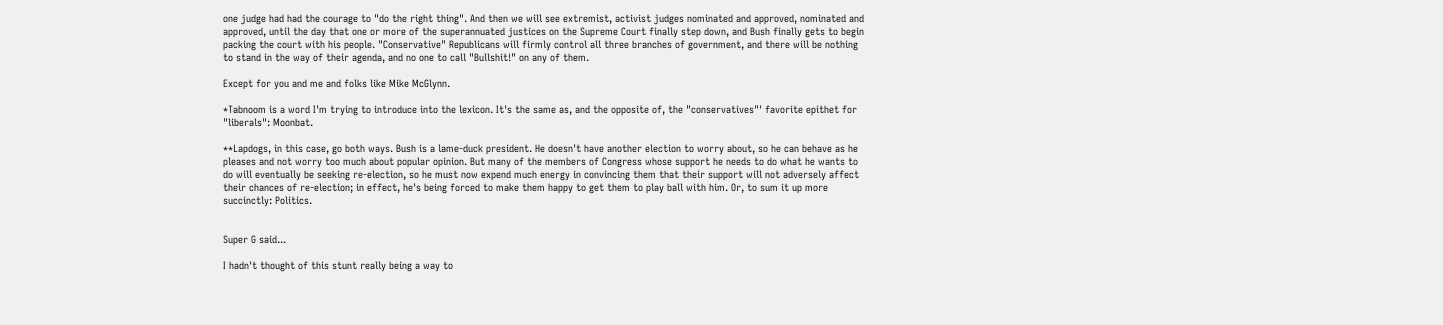one judge had had the courage to "do the right thing". And then we will see extremist, activist judges nominated and approved, nominated and approved, until the day that one or more of the superannuated justices on the Supreme Court finally step down, and Bush finally gets to begin packing the court with his people. "Conservative" Republicans will firmly control all three branches of government, and there will be nothing to stand in the way of their agenda, and no one to call "Bullshit!" on any of them.

Except for you and me and folks like Mike McGlynn.

*Tabnoom is a word I'm trying to introduce into the lexicon. It's the same as, and the opposite of, the "conservatives"' favorite epithet for "liberals": Moonbat.

**Lapdogs, in this case, go both ways. Bush is a lame-duck president. He doesn't have another election to worry about, so he can behave as he pleases and not worry too much about popular opinion. But many of the members of Congress whose support he needs to do what he wants to do will eventually be seeking re-election, so he must now expend much energy in convincing them that their support will not adversely affect their chances of re-election; in effect, he's being forced to make them happy to get them to play ball with him. Or, to sum it up more succinctly: Politics.


Super G said...

I hadn't thought of this stunt really being a way to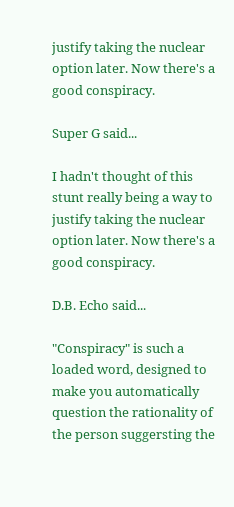justify taking the nuclear option later. Now there's a good conspiracy.

Super G said...

I hadn't thought of this stunt really being a way to justify taking the nuclear option later. Now there's a good conspiracy.

D.B. Echo said...

"Conspiracy" is such a loaded word, designed to make you automatically question the rationality of the person suggersting the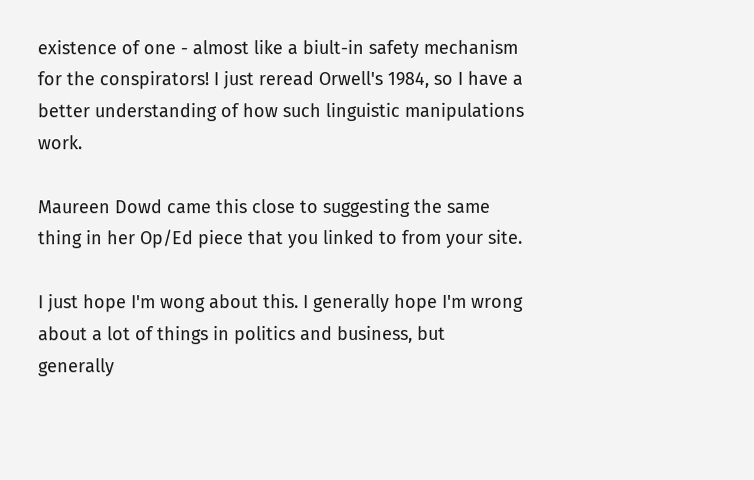existence of one - almost like a biult-in safety mechanism for the conspirators! I just reread Orwell's 1984, so I have a better understanding of how such linguistic manipulations work.

Maureen Dowd came this close to suggesting the same thing in her Op/Ed piece that you linked to from your site.

I just hope I'm wong about this. I generally hope I'm wrong about a lot of things in politics and business, but generally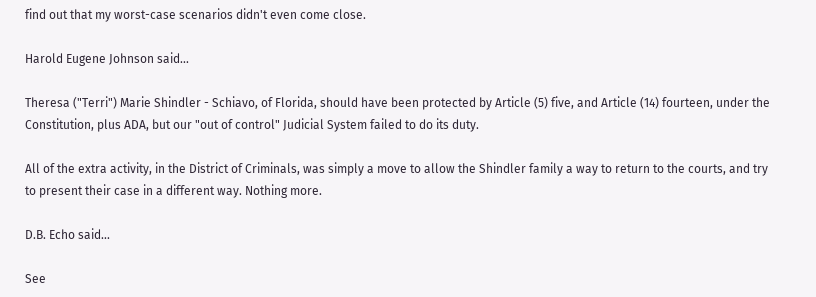find out that my worst-case scenarios didn't even come close.

Harold Eugene Johnson said...

Theresa ("Terri") Marie Shindler - Schiavo, of Florida, should have been protected by Article (5) five, and Article (14) fourteen, under the Constitution, plus ADA, but our "out of control" Judicial System failed to do its duty.

All of the extra activity, in the District of Criminals, was simply a move to allow the Shindler family a way to return to the courts, and try to present their case in a different way. Nothing more.

D.B. Echo said...

See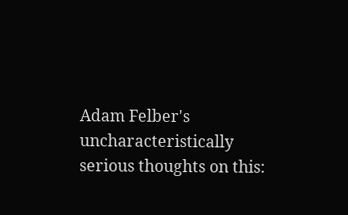Adam Felber's uncharacteristically serious thoughts on this: